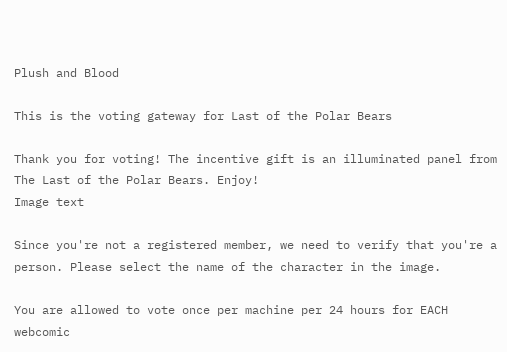Plush and Blood

This is the voting gateway for Last of the Polar Bears

Thank you for voting! The incentive gift is an illuminated panel from The Last of the Polar Bears. Enjoy!
Image text

Since you're not a registered member, we need to verify that you're a person. Please select the name of the character in the image.

You are allowed to vote once per machine per 24 hours for EACH webcomic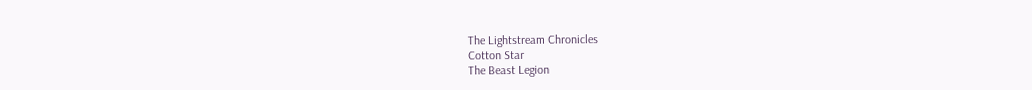The Lightstream Chronicles
Cotton Star
The Beast Legion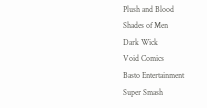Plush and Blood
Shades of Men
Dark Wick
Void Comics
Basto Entertainment
Super Smash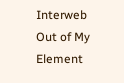Interweb
Out of My Element